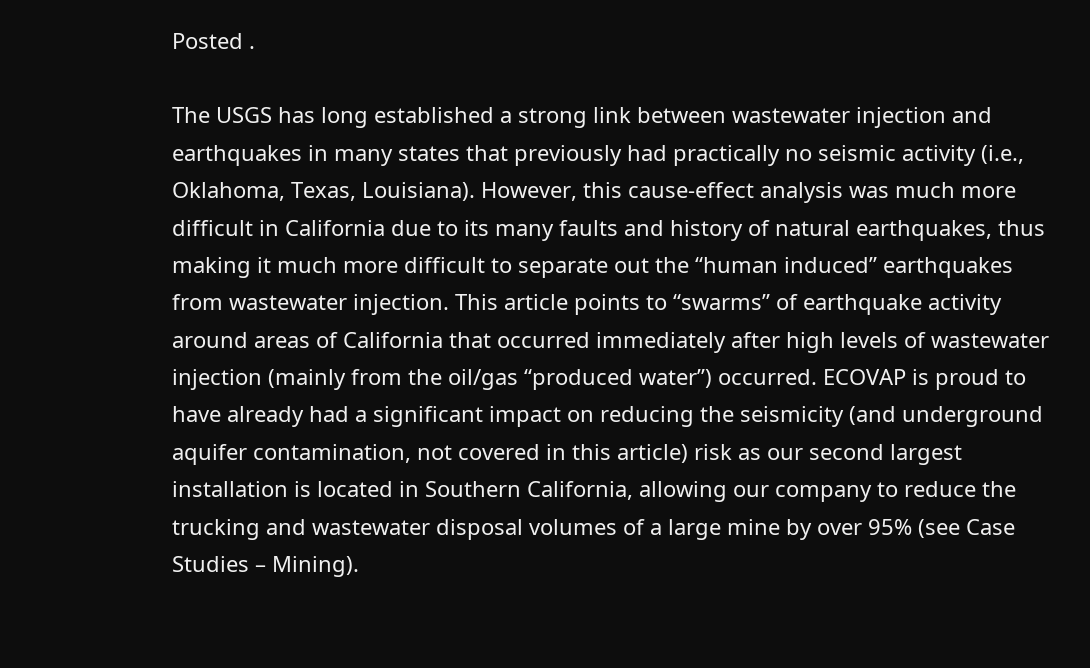Posted .

The USGS has long established a strong link between wastewater injection and earthquakes in many states that previously had practically no seismic activity (i.e., Oklahoma, Texas, Louisiana). However, this cause-effect analysis was much more difficult in California due to its many faults and history of natural earthquakes, thus making it much more difficult to separate out the “human induced” earthquakes from wastewater injection. This article points to “swarms” of earthquake activity around areas of California that occurred immediately after high levels of wastewater injection (mainly from the oil/gas “produced water”) occurred. ECOVAP is proud to have already had a significant impact on reducing the seismicity (and underground aquifer contamination, not covered in this article) risk as our second largest installation is located in Southern California, allowing our company to reduce the trucking and wastewater disposal volumes of a large mine by over 95% (see Case Studies – Mining).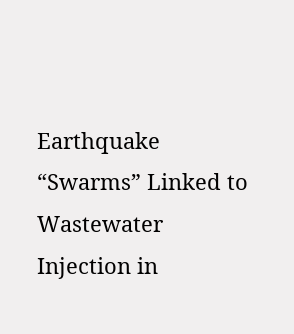Earthquake “Swarms” Linked to Wastewater Injection in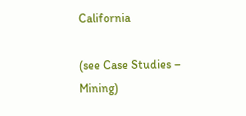California

(see Case Studies – Mining)